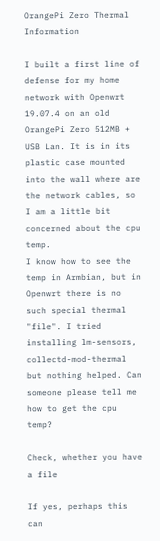OrangePi Zero Thermal Information

I built a first line of defense for my home network with Openwrt 19.07.4 on an old OrangePi Zero 512MB + USB Lan. It is in its plastic case mounted into the wall where are the network cables, so I am a little bit concerned about the cpu temp.
I know how to see the temp in Armbian, but in Openwrt there is no such special thermal "file". I tried installing lm-sensors, collectd-mod-thermal but nothing helped. Can someone please tell me how to get the cpu temp?

Check, whether you have a file

If yes, perhaps this can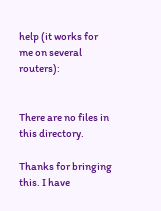help (it works for me on several routers):


There are no files in this directory.

Thanks for bringing this. I have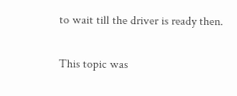to wait till the driver is ready then.

This topic was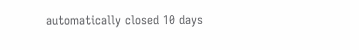automatically closed 10 days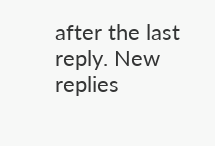after the last reply. New replies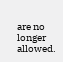are no longer allowed.